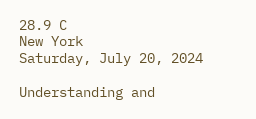28.9 C
New York
Saturday, July 20, 2024

Understanding and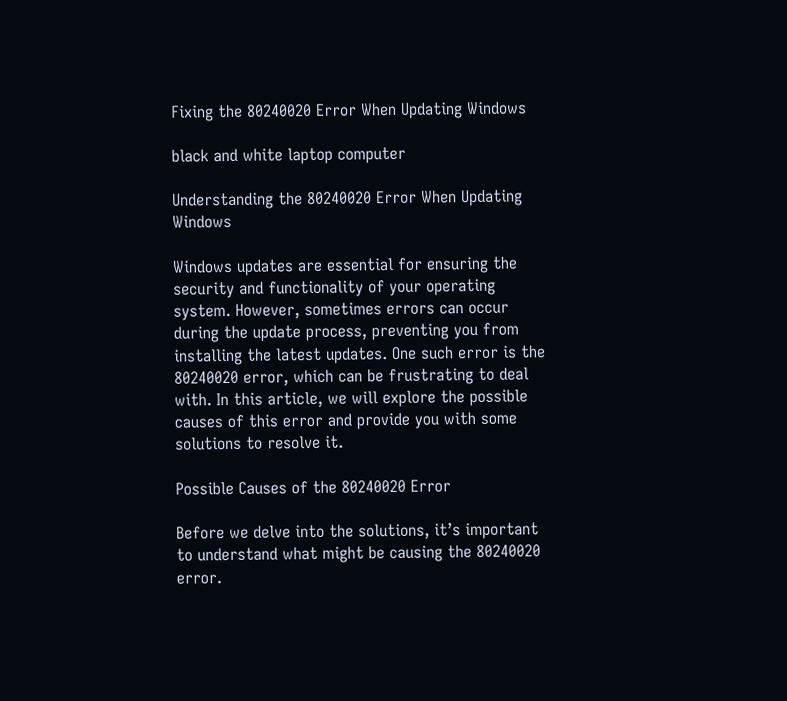Fixing the 80240020 Error When Updating Windows

black and white laptop computer

Understanding the 80240020 Error When Updating Windows

Windows updates are essential for ensuring the security and functionality of your operating system. However, sometimes errors can occur during the update process, preventing you from installing the latest updates. One such error is the 80240020 error, which can be frustrating to deal with. In this article, we will explore the possible causes of this error and provide you with some solutions to resolve it.

Possible Causes of the 80240020 Error

Before we delve into the solutions, it’s important to understand what might be causing the 80240020 error.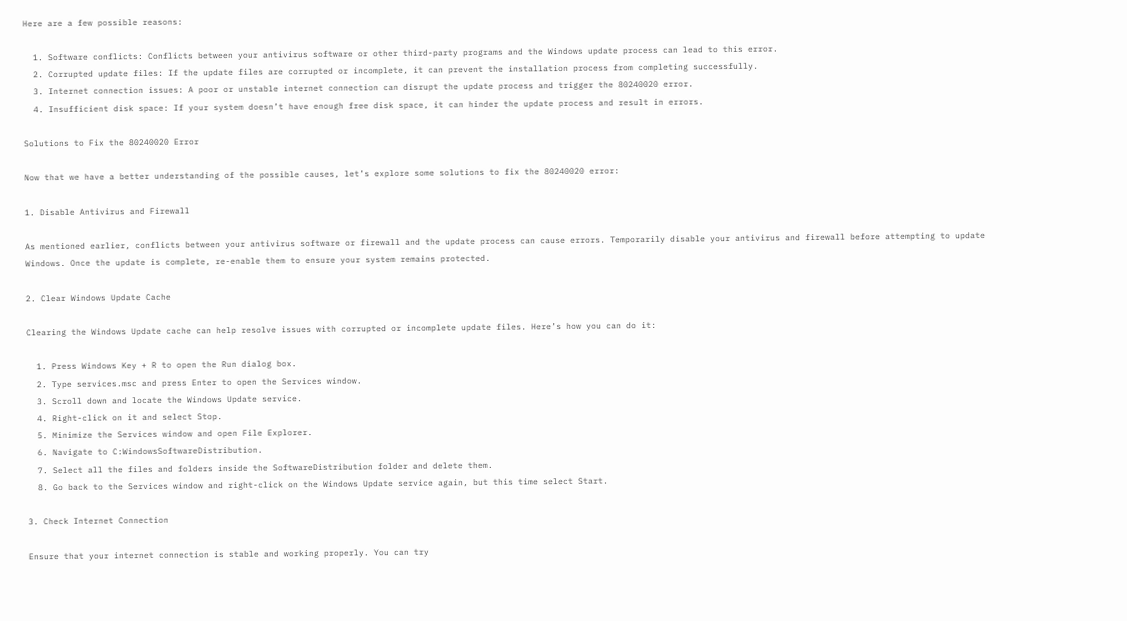Here are a few possible reasons:

  1. Software conflicts: Conflicts between your antivirus software or other third-party programs and the Windows update process can lead to this error.
  2. Corrupted update files: If the update files are corrupted or incomplete, it can prevent the installation process from completing successfully.
  3. Internet connection issues: A poor or unstable internet connection can disrupt the update process and trigger the 80240020 error.
  4. Insufficient disk space: If your system doesn’t have enough free disk space, it can hinder the update process and result in errors.

Solutions to Fix the 80240020 Error

Now that we have a better understanding of the possible causes, let’s explore some solutions to fix the 80240020 error:

1. Disable Antivirus and Firewall

As mentioned earlier, conflicts between your antivirus software or firewall and the update process can cause errors. Temporarily disable your antivirus and firewall before attempting to update Windows. Once the update is complete, re-enable them to ensure your system remains protected.

2. Clear Windows Update Cache

Clearing the Windows Update cache can help resolve issues with corrupted or incomplete update files. Here’s how you can do it:

  1. Press Windows Key + R to open the Run dialog box.
  2. Type services.msc and press Enter to open the Services window.
  3. Scroll down and locate the Windows Update service.
  4. Right-click on it and select Stop.
  5. Minimize the Services window and open File Explorer.
  6. Navigate to C:WindowsSoftwareDistribution.
  7. Select all the files and folders inside the SoftwareDistribution folder and delete them.
  8. Go back to the Services window and right-click on the Windows Update service again, but this time select Start.

3. Check Internet Connection

Ensure that your internet connection is stable and working properly. You can try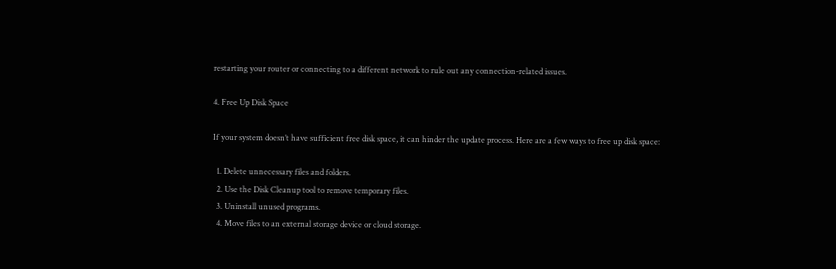restarting your router or connecting to a different network to rule out any connection-related issues.

4. Free Up Disk Space

If your system doesn’t have sufficient free disk space, it can hinder the update process. Here are a few ways to free up disk space:

  1. Delete unnecessary files and folders.
  2. Use the Disk Cleanup tool to remove temporary files.
  3. Uninstall unused programs.
  4. Move files to an external storage device or cloud storage.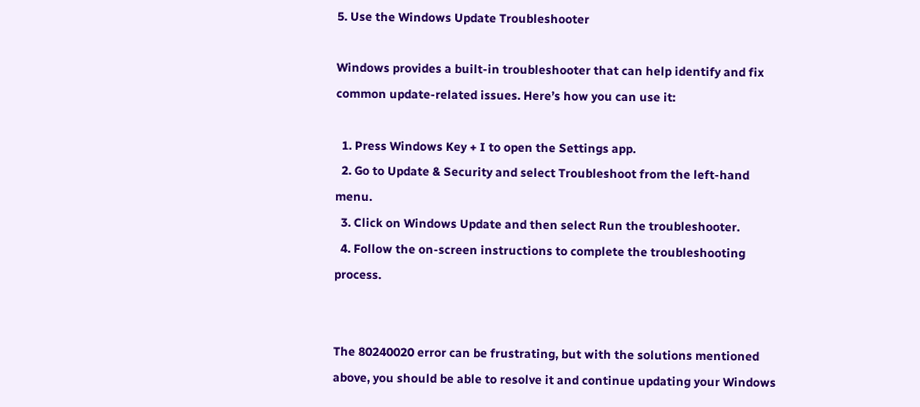5. Use the Windows Update Troubleshooter

Windows provides a built-in troubleshooter that can help identify and fix common update-related issues. Here’s how you can use it:

  1. Press Windows Key + I to open the Settings app.
  2. Go to Update & Security and select Troubleshoot from the left-hand menu.
  3. Click on Windows Update and then select Run the troubleshooter.
  4. Follow the on-screen instructions to complete the troubleshooting process.


The 80240020 error can be frustrating, but with the solutions mentioned above, you should be able to resolve it and continue updating your Windows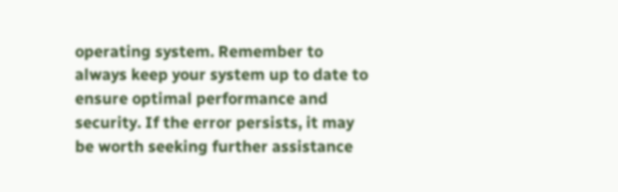operating system. Remember to always keep your system up to date to ensure optimal performance and security. If the error persists, it may be worth seeking further assistance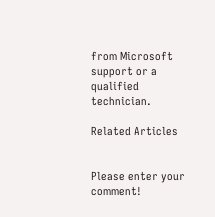from Microsoft support or a qualified technician.

Related Articles


Please enter your comment!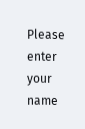Please enter your name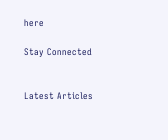here

Stay Connected


Latest Articles